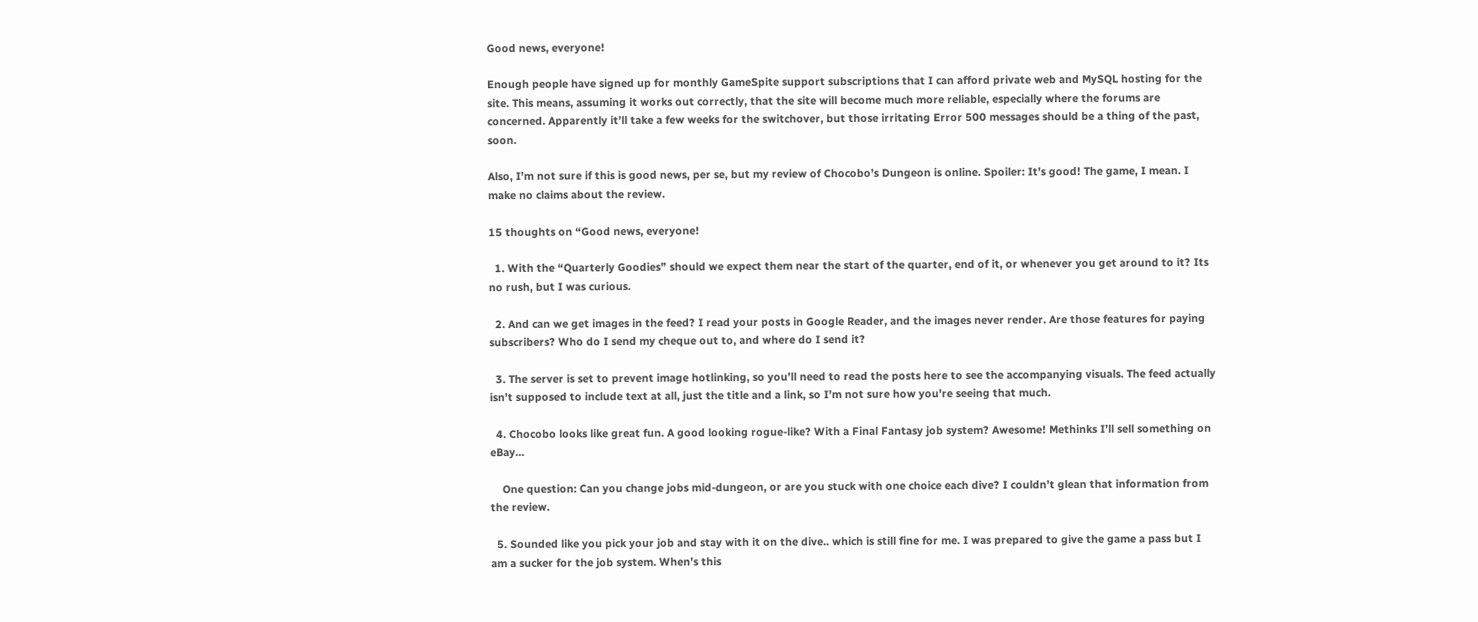Good news, everyone!

Enough people have signed up for monthly GameSpite support subscriptions that I can afford private web and MySQL hosting for the site. This means, assuming it works out correctly, that the site will become much more reliable, especially where the forums are concerned. Apparently it’ll take a few weeks for the switchover, but those irritating Error 500 messages should be a thing of the past, soon.

Also, I’m not sure if this is good news, per se, but my review of Chocobo’s Dungeon is online. Spoiler: It’s good! The game, I mean. I make no claims about the review.

15 thoughts on “Good news, everyone!

  1. With the “Quarterly Goodies” should we expect them near the start of the quarter, end of it, or whenever you get around to it? Its no rush, but I was curious.

  2. And can we get images in the feed? I read your posts in Google Reader, and the images never render. Are those features for paying subscribers? Who do I send my cheque out to, and where do I send it?

  3. The server is set to prevent image hotlinking, so you’ll need to read the posts here to see the accompanying visuals. The feed actually isn’t supposed to include text at all, just the title and a link, so I’m not sure how you’re seeing that much.

  4. Chocobo looks like great fun. A good looking rogue-like? With a Final Fantasy job system? Awesome! Methinks I’ll sell something on eBay…

    One question: Can you change jobs mid-dungeon, or are you stuck with one choice each dive? I couldn’t glean that information from the review.

  5. Sounded like you pick your job and stay with it on the dive.. which is still fine for me. I was prepared to give the game a pass but I am a sucker for the job system. When’s this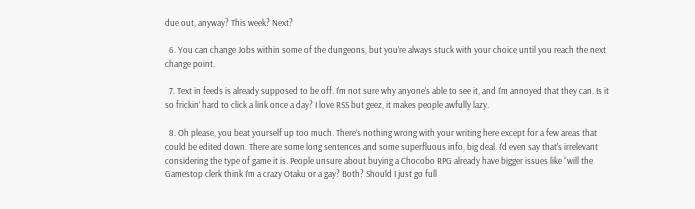due out, anyway? This week? Next?

  6. You can change Jobs within some of the dungeons, but you’re always stuck with your choice until you reach the next change point.

  7. Text in feeds is already supposed to be off. I’m not sure why anyone’s able to see it, and I’m annoyed that they can. Is it so frickin’ hard to click a link once a day? I love RSS but geez, it makes people awfully lazy.

  8. Oh please, you beat yourself up too much. There’s nothing wrong with your writing here except for a few areas that could be edited down. There are some long sentences and some superfluous info, big deal. I’d even say that’s irrelevant considering the type of game it is. People unsure about buying a Chocobo RPG already have bigger issues like “will the Gamestop clerk think I’m a crazy Otaku or a gay? Both? Should I just go full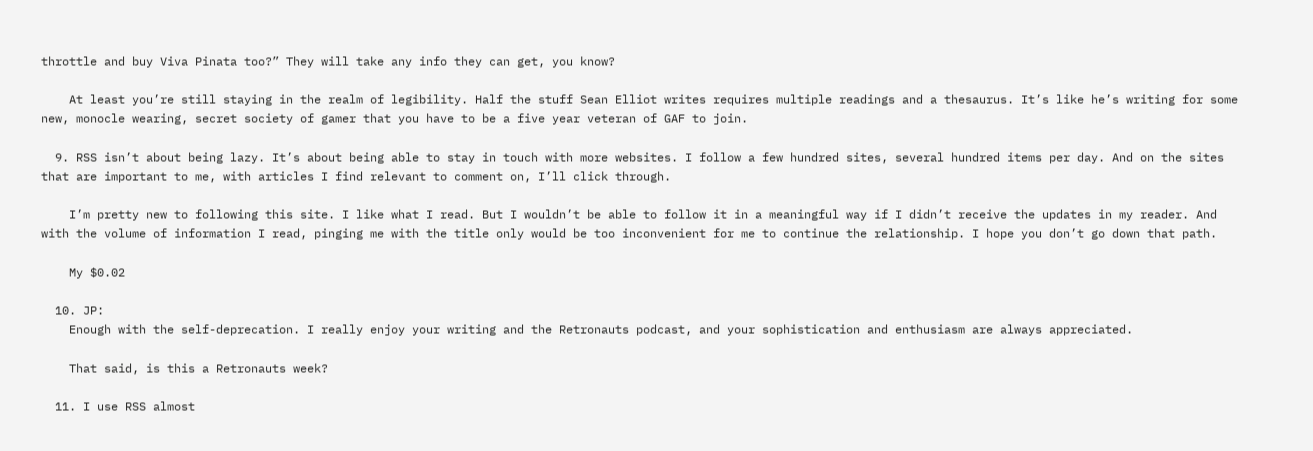throttle and buy Viva Pinata too?” They will take any info they can get, you know?

    At least you’re still staying in the realm of legibility. Half the stuff Sean Elliot writes requires multiple readings and a thesaurus. It’s like he’s writing for some new, monocle wearing, secret society of gamer that you have to be a five year veteran of GAF to join.

  9. RSS isn’t about being lazy. It’s about being able to stay in touch with more websites. I follow a few hundred sites, several hundred items per day. And on the sites that are important to me, with articles I find relevant to comment on, I’ll click through.

    I’m pretty new to following this site. I like what I read. But I wouldn’t be able to follow it in a meaningful way if I didn’t receive the updates in my reader. And with the volume of information I read, pinging me with the title only would be too inconvenient for me to continue the relationship. I hope you don’t go down that path.

    My $0.02

  10. JP:
    Enough with the self-deprecation. I really enjoy your writing and the Retronauts podcast, and your sophistication and enthusiasm are always appreciated.

    That said, is this a Retronauts week?

  11. I use RSS almost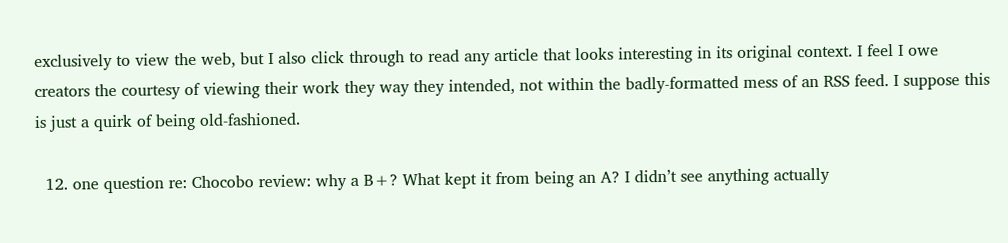exclusively to view the web, but I also click through to read any article that looks interesting in its original context. I feel I owe creators the courtesy of viewing their work they way they intended, not within the badly-formatted mess of an RSS feed. I suppose this is just a quirk of being old-fashioned.

  12. one question re: Chocobo review: why a B+? What kept it from being an A? I didn’t see anything actually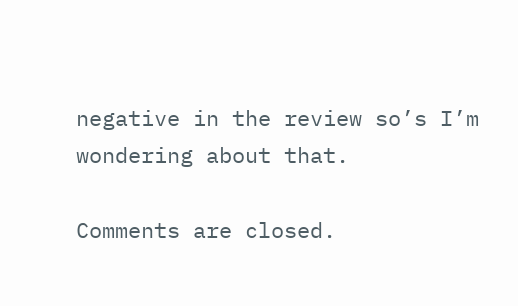negative in the review so’s I’m wondering about that.

Comments are closed.